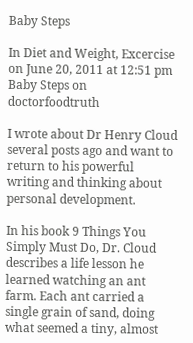Baby Steps

In Diet and Weight, Excercise on June 20, 2011 at 12:51 pm
Baby Steps on doctorfoodtruth

I wrote about Dr Henry Cloud several posts ago and want to return to his powerful writing and thinking about personal development.

In his book 9 Things You Simply Must Do, Dr. Cloud describes a life lesson he learned watching an ant farm. Each ant carried a single grain of sand, doing what seemed a tiny, almost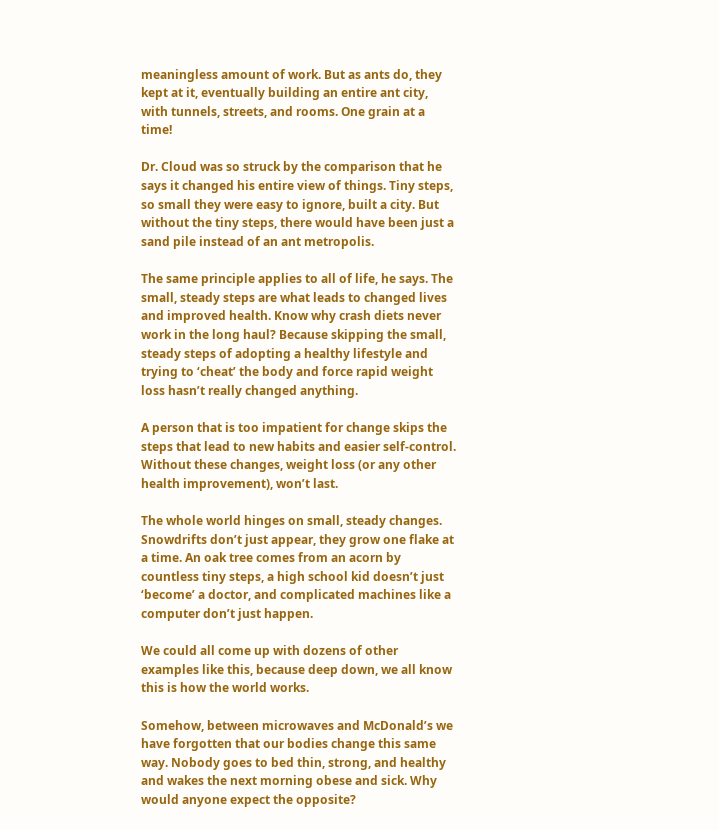meaningless amount of work. But as ants do, they kept at it, eventually building an entire ant city, with tunnels, streets, and rooms. One grain at a time!

Dr. Cloud was so struck by the comparison that he says it changed his entire view of things. Tiny steps, so small they were easy to ignore, built a city. But without the tiny steps, there would have been just a sand pile instead of an ant metropolis.

The same principle applies to all of life, he says. The small, steady steps are what leads to changed lives and improved health. Know why crash diets never work in the long haul? Because skipping the small, steady steps of adopting a healthy lifestyle and trying to ‘cheat’ the body and force rapid weight loss hasn’t really changed anything.

A person that is too impatient for change skips the steps that lead to new habits and easier self-control. Without these changes, weight loss (or any other health improvement), won’t last.

The whole world hinges on small, steady changes. Snowdrifts don’t just appear, they grow one flake at a time. An oak tree comes from an acorn by countless tiny steps, a high school kid doesn’t just ‘become’ a doctor, and complicated machines like a computer don’t just happen.

We could all come up with dozens of other examples like this, because deep down, we all know this is how the world works.

Somehow, between microwaves and McDonald’s we have forgotten that our bodies change this same way. Nobody goes to bed thin, strong, and healthy and wakes the next morning obese and sick. Why would anyone expect the opposite?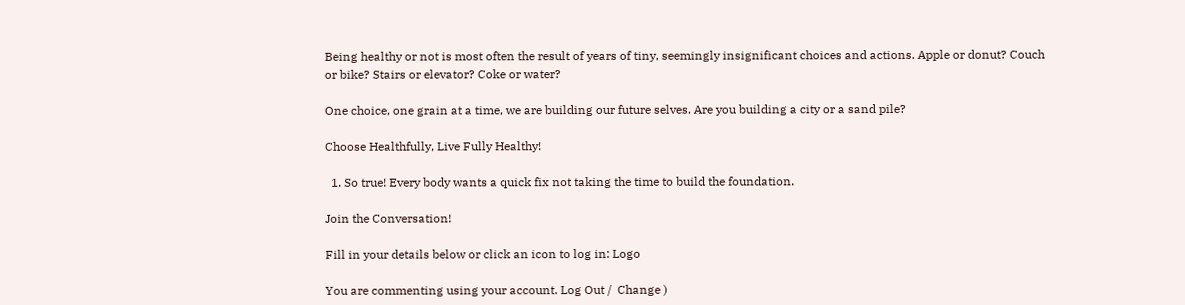Being healthy or not is most often the result of years of tiny, seemingly insignificant choices and actions. Apple or donut? Couch or bike? Stairs or elevator? Coke or water?

One choice, one grain at a time, we are building our future selves. Are you building a city or a sand pile?

Choose Healthfully, Live Fully Healthy!

  1. So true! Every body wants a quick fix not taking the time to build the foundation.

Join the Conversation!

Fill in your details below or click an icon to log in: Logo

You are commenting using your account. Log Out /  Change )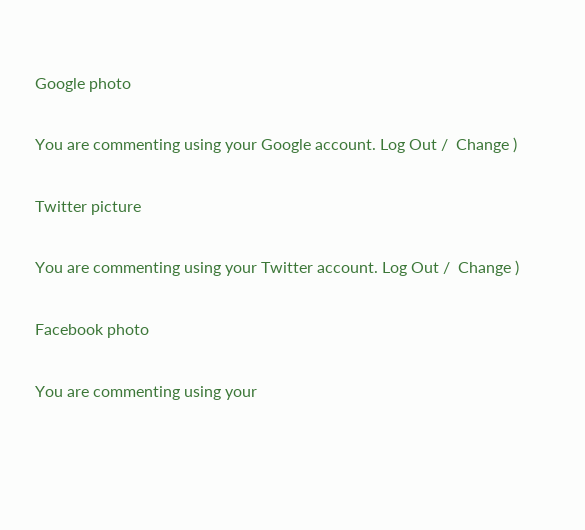Google photo

You are commenting using your Google account. Log Out /  Change )

Twitter picture

You are commenting using your Twitter account. Log Out /  Change )

Facebook photo

You are commenting using your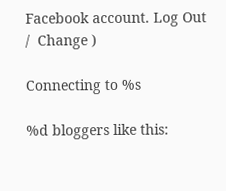Facebook account. Log Out /  Change )

Connecting to %s

%d bloggers like this: